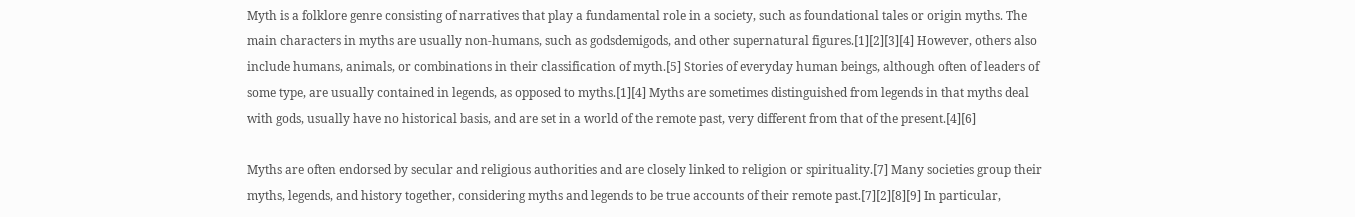Myth is a folklore genre consisting of narratives that play a fundamental role in a society, such as foundational tales or origin myths. The main characters in myths are usually non-humans, such as godsdemigods, and other supernatural figures.[1][2][3][4] However, others also include humans, animals, or combinations in their classification of myth.[5] Stories of everyday human beings, although often of leaders of some type, are usually contained in legends, as opposed to myths.[1][4] Myths are sometimes distinguished from legends in that myths deal with gods, usually have no historical basis, and are set in a world of the remote past, very different from that of the present.[4][6]

Myths are often endorsed by secular and religious authorities and are closely linked to religion or spirituality.[7] Many societies group their myths, legends, and history together, considering myths and legends to be true accounts of their remote past.[7][2][8][9] In particular,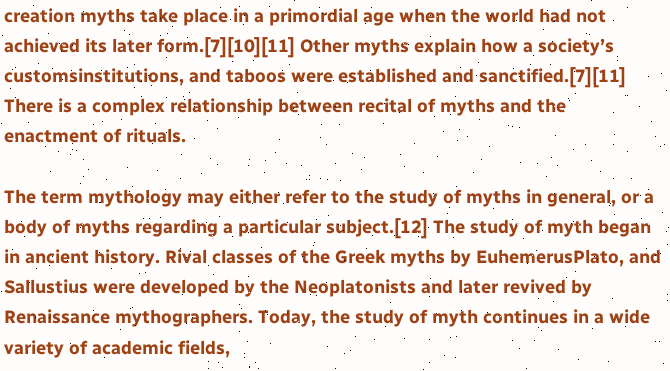creation myths take place in a primordial age when the world had not achieved its later form.[7][10][11] Other myths explain how a society’s customsinstitutions, and taboos were established and sanctified.[7][11] There is a complex relationship between recital of myths and the enactment of rituals.

The term mythology may either refer to the study of myths in general, or a body of myths regarding a particular subject.[12] The study of myth began in ancient history. Rival classes of the Greek myths by EuhemerusPlato, and Sallustius were developed by the Neoplatonists and later revived by Renaissance mythographers. Today, the study of myth continues in a wide variety of academic fields,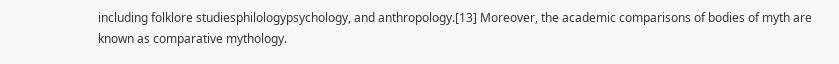including folklore studiesphilologypsychology, and anthropology.[13] Moreover, the academic comparisons of bodies of myth are known as comparative mythology.